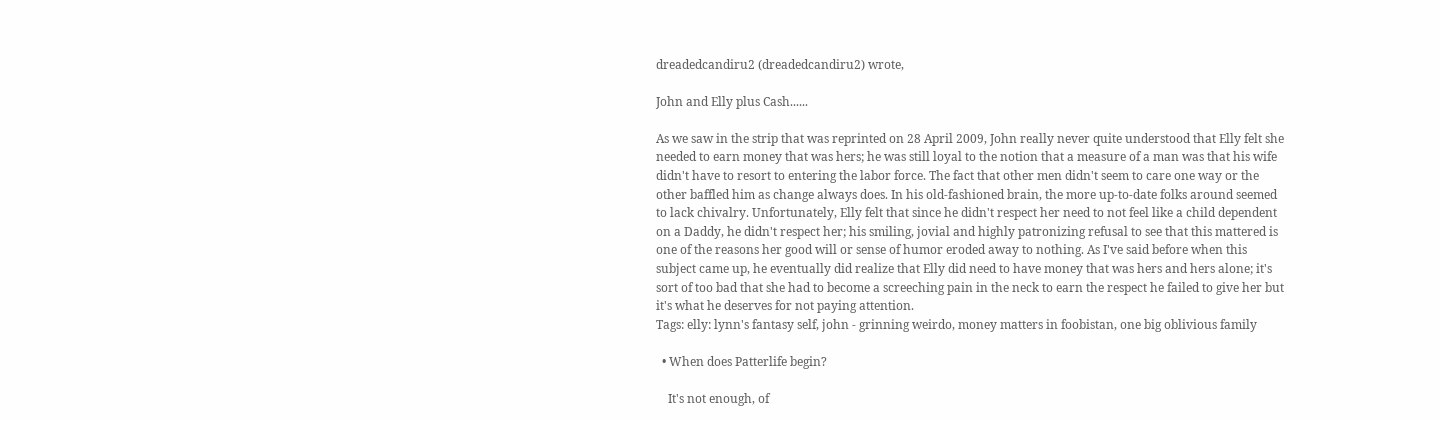dreadedcandiru2 (dreadedcandiru2) wrote,

John and Elly plus Cash......

As we saw in the strip that was reprinted on 28 April 2009, John really never quite understood that Elly felt she needed to earn money that was hers; he was still loyal to the notion that a measure of a man was that his wife didn't have to resort to entering the labor force. The fact that other men didn't seem to care one way or the other baffled him as change always does. In his old-fashioned brain, the more up-to-date folks around seemed to lack chivalry. Unfortunately, Elly felt that since he didn't respect her need to not feel like a child dependent on a Daddy, he didn't respect her; his smiling, jovial and highly patronizing refusal to see that this mattered is one of the reasons her good will or sense of humor eroded away to nothing. As I've said before when this subject came up, he eventually did realize that Elly did need to have money that was hers and hers alone; it's sort of too bad that she had to become a screeching pain in the neck to earn the respect he failed to give her but it's what he deserves for not paying attention.
Tags: elly: lynn's fantasy self, john - grinning weirdo, money matters in foobistan, one big oblivious family

  • When does Patterlife begin?

    It's not enough, of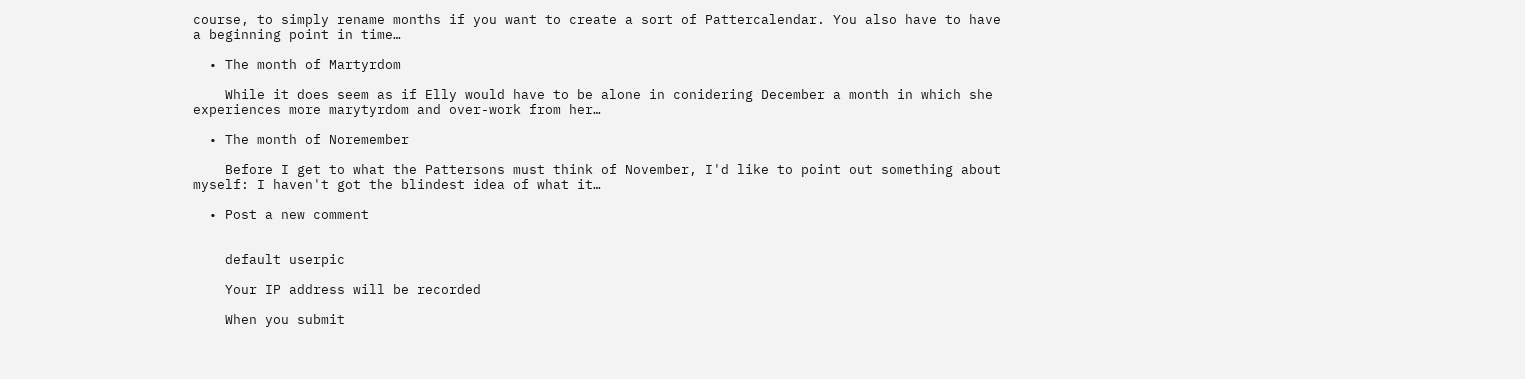course, to simply rename months if you want to create a sort of Pattercalendar. You also have to have a beginning point in time…

  • The month of Martyrdom

    While it does seem as if Elly would have to be alone in conidering December a month in which she experiences more marytyrdom and over-work from her…

  • The month of Noremember

    Before I get to what the Pattersons must think of November, I'd like to point out something about myself: I haven't got the blindest idea of what it…

  • Post a new comment


    default userpic

    Your IP address will be recorded

    When you submit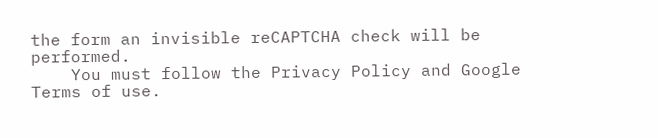the form an invisible reCAPTCHA check will be performed.
    You must follow the Privacy Policy and Google Terms of use.